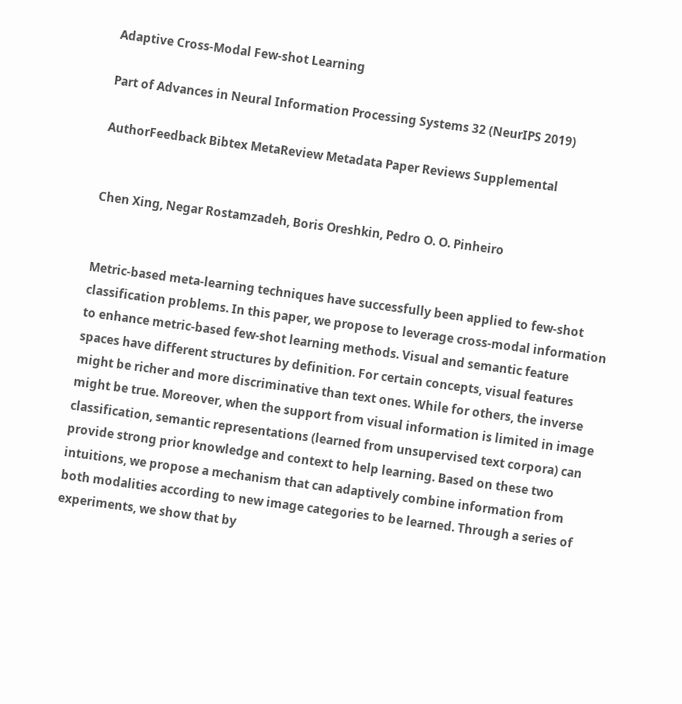Adaptive Cross-Modal Few-shot Learning

Part of Advances in Neural Information Processing Systems 32 (NeurIPS 2019)

AuthorFeedback Bibtex MetaReview Metadata Paper Reviews Supplemental


Chen Xing, Negar Rostamzadeh, Boris Oreshkin, Pedro O. O. Pinheiro


Metric-based meta-learning techniques have successfully been applied to few-shot classification problems. In this paper, we propose to leverage cross-modal information to enhance metric-based few-shot learning methods. Visual and semantic feature spaces have different structures by definition. For certain concepts, visual features might be richer and more discriminative than text ones. While for others, the inverse might be true. Moreover, when the support from visual information is limited in image classification, semantic representations (learned from unsupervised text corpora) can provide strong prior knowledge and context to help learning. Based on these two intuitions, we propose a mechanism that can adaptively combine information from both modalities according to new image categories to be learned. Through a series of experiments, we show that by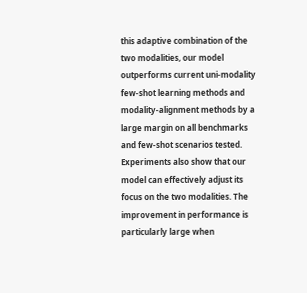this adaptive combination of the two modalities, our model outperforms current uni-modality few-shot learning methods and modality-alignment methods by a large margin on all benchmarks and few-shot scenarios tested. Experiments also show that our model can effectively adjust its focus on the two modalities. The improvement in performance is particularly large when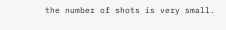the number of shots is very small.